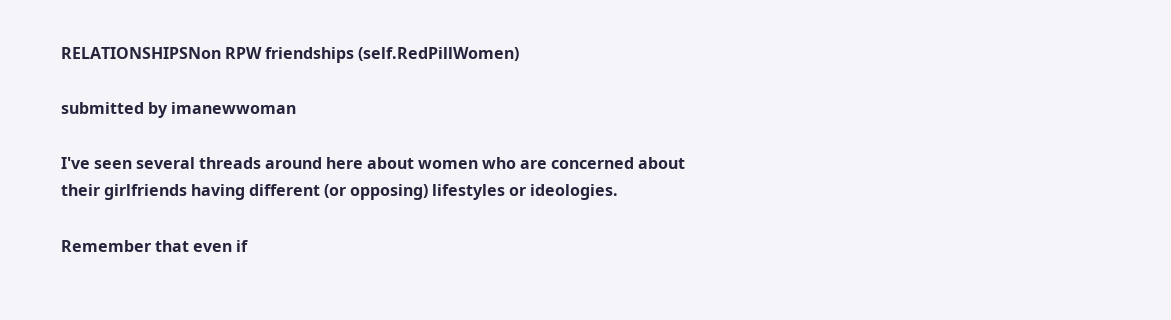RELATIONSHIPSNon RPW friendships (self.RedPillWomen)

submitted by imanewwoman

I've seen several threads around here about women who are concerned about their girlfriends having different (or opposing) lifestyles or ideologies.

Remember that even if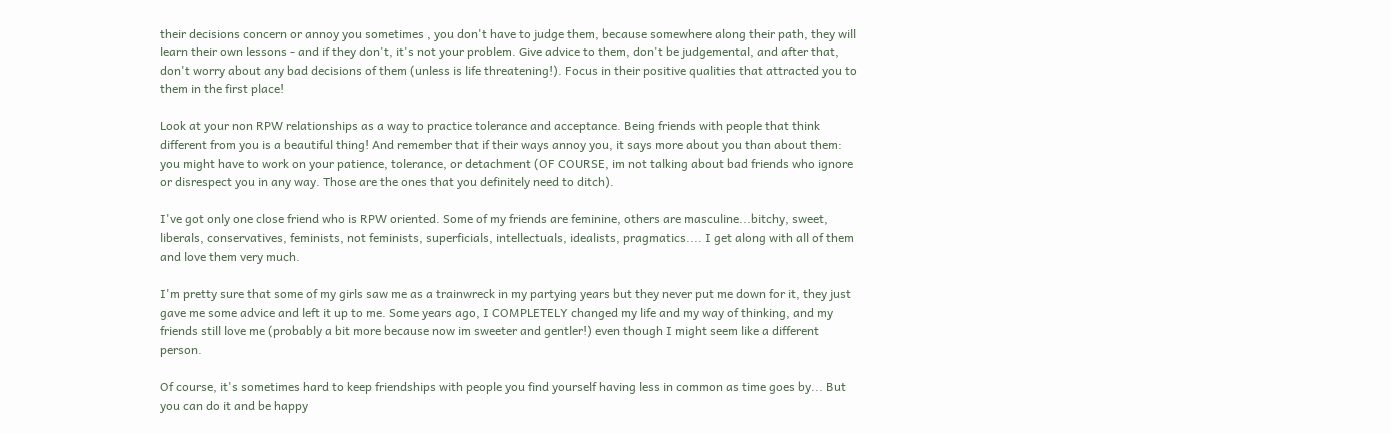their decisions concern or annoy you sometimes , you don't have to judge them, because somewhere along their path, they will learn their own lessons - and if they don't, it's not your problem. Give advice to them, don't be judgemental, and after that, don't worry about any bad decisions of them (unless is life threatening!). Focus in their positive qualities that attracted you to them in the first place!

Look at your non RPW relationships as a way to practice tolerance and acceptance. Being friends with people that think different from you is a beautiful thing! And remember that if their ways annoy you, it says more about you than about them: you might have to work on your patience, tolerance, or detachment (OF COURSE, im not talking about bad friends who ignore or disrespect you in any way. Those are the ones that you definitely need to ditch).

I've got only one close friend who is RPW oriented. Some of my friends are feminine, others are masculine...bitchy, sweet, liberals, conservatives, feminists, not feminists, superficials, intellectuals, idealists, pragmatics.... I get along with all of them and love them very much.

I'm pretty sure that some of my girls saw me as a trainwreck in my partying years but they never put me down for it, they just gave me some advice and left it up to me. Some years ago, I COMPLETELY changed my life and my way of thinking, and my friends still love me (probably a bit more because now im sweeter and gentler!) even though I might seem like a different person.

Of course, it's sometimes hard to keep friendships with people you find yourself having less in common as time goes by... But you can do it and be happy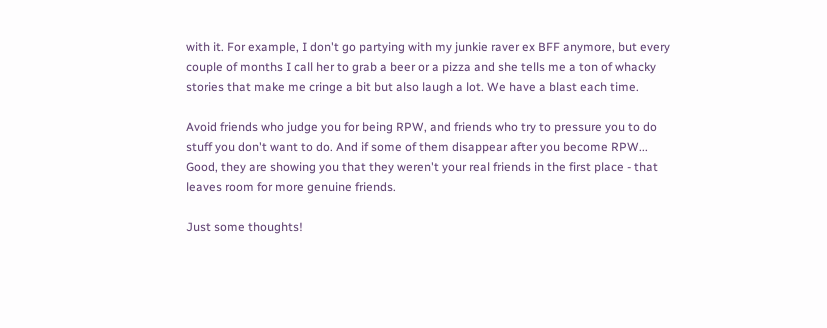with it. For example, I don't go partying with my junkie raver ex BFF anymore, but every couple of months I call her to grab a beer or a pizza and she tells me a ton of whacky stories that make me cringe a bit but also laugh a lot. We have a blast each time.

Avoid friends who judge you for being RPW, and friends who try to pressure you to do stuff you don't want to do. And if some of them disappear after you become RPW... Good, they are showing you that they weren't your real friends in the first place - that leaves room for more genuine friends.

Just some thoughts!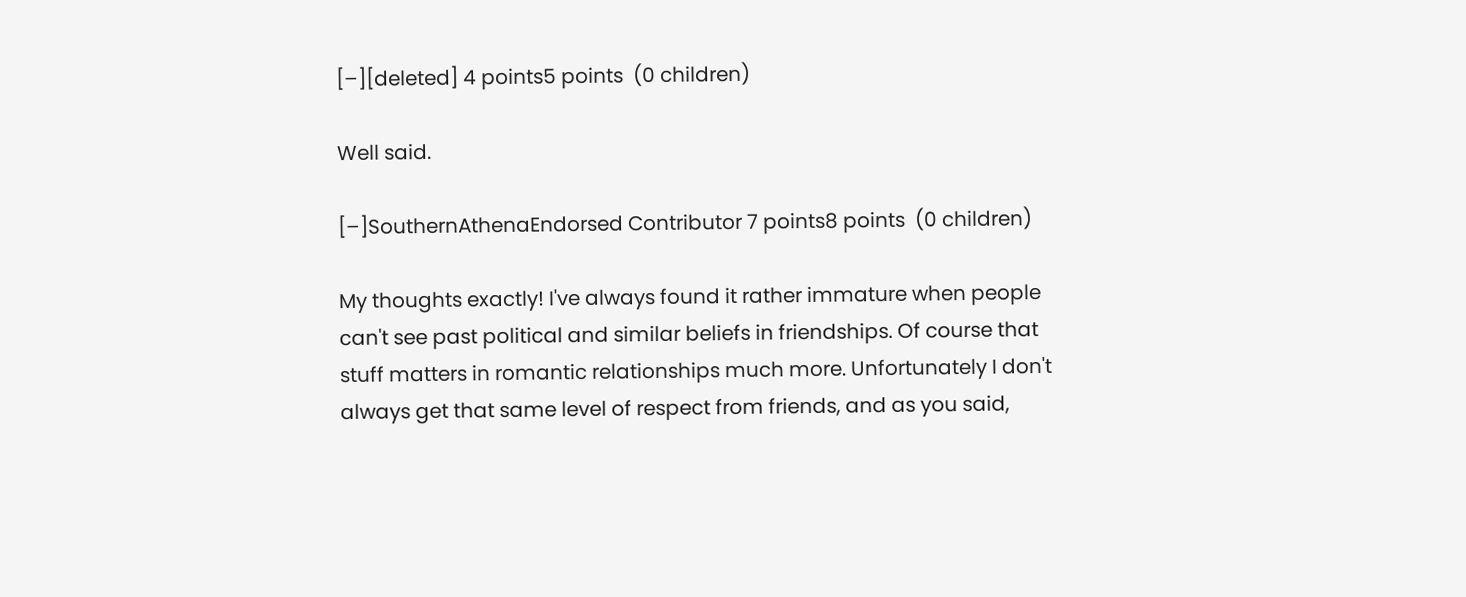[–][deleted] 4 points5 points  (0 children)

Well said.

[–]SouthernAthenaEndorsed Contributor 7 points8 points  (0 children)

My thoughts exactly! I've always found it rather immature when people can't see past political and similar beliefs in friendships. Of course that stuff matters in romantic relationships much more. Unfortunately I don't always get that same level of respect from friends, and as you said,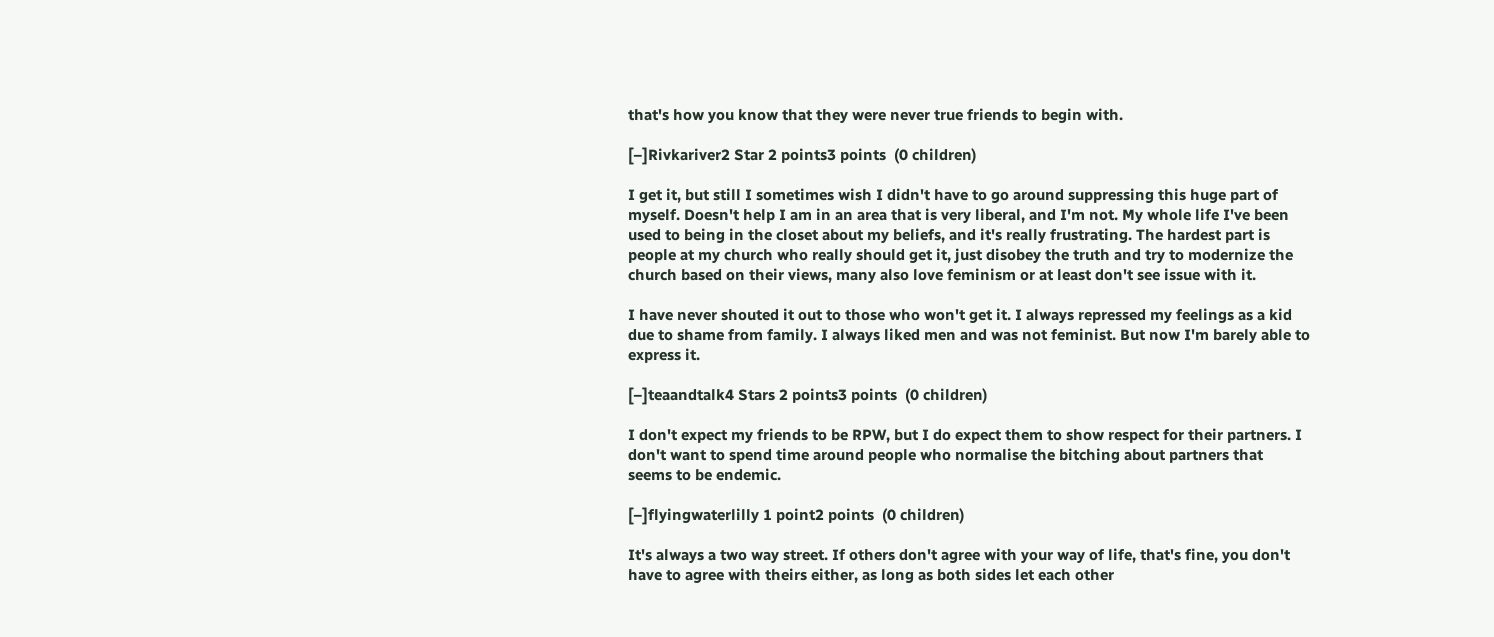that's how you know that they were never true friends to begin with.

[–]Rivkariver2 Star 2 points3 points  (0 children)

I get it, but still I sometimes wish I didn't have to go around suppressing this huge part of myself. Doesn't help I am in an area that is very liberal, and I'm not. My whole life I've been used to being in the closet about my beliefs, and it's really frustrating. The hardest part is people at my church who really should get it, just disobey the truth and try to modernize the church based on their views, many also love feminism or at least don't see issue with it.

I have never shouted it out to those who won't get it. I always repressed my feelings as a kid due to shame from family. I always liked men and was not feminist. But now I'm barely able to express it.

[–]teaandtalk4 Stars 2 points3 points  (0 children)

I don't expect my friends to be RPW, but I do expect them to show respect for their partners. I don't want to spend time around people who normalise the bitching about partners that seems to be endemic.

[–]flyingwaterlilly 1 point2 points  (0 children)

It's always a two way street. If others don't agree with your way of life, that's fine, you don't have to agree with theirs either, as long as both sides let each other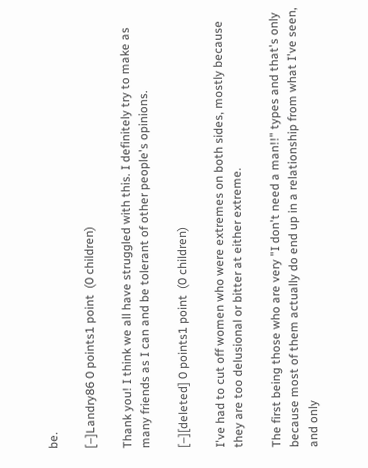be.

[–]Landry86 0 points1 point  (0 children)

Thank you! I think we all have struggled with this. I definitely try to make as many friends as I can and be tolerant of other people's opinions.

[–][deleted] 0 points1 point  (0 children)

I've had to cut off women who were extremes on both sides, mostly because they are too delusional or bitter at either extreme.

The first being those who are very "I don't need a man!!" types and that's only because most of them actually do end up in a relationship from what I've seen, and only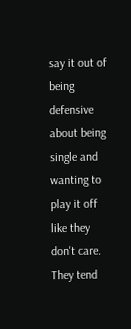say it out of being defensive about being single and wanting to play it off like they don't care. They tend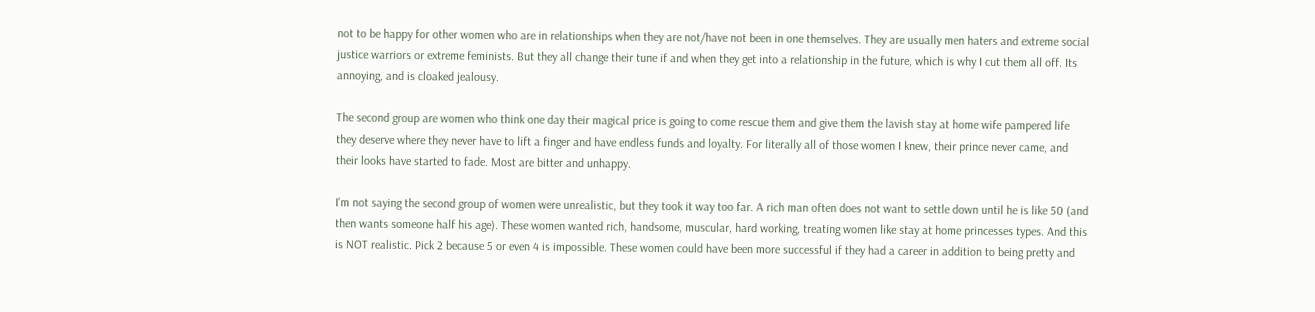not to be happy for other women who are in relationships when they are not/have not been in one themselves. They are usually men haters and extreme social justice warriors or extreme feminists. But they all change their tune if and when they get into a relationship in the future, which is why I cut them all off. Its annoying, and is cloaked jealousy.

The second group are women who think one day their magical price is going to come rescue them and give them the lavish stay at home wife pampered life they deserve where they never have to lift a finger and have endless funds and loyalty. For literally all of those women I knew, their prince never came, and their looks have started to fade. Most are bitter and unhappy.

I'm not saying the second group of women were unrealistic, but they took it way too far. A rich man often does not want to settle down until he is like 50 (and then wants someone half his age). These women wanted rich, handsome, muscular, hard working, treating women like stay at home princesses types. And this is NOT realistic. Pick 2 because 5 or even 4 is impossible. These women could have been more successful if they had a career in addition to being pretty and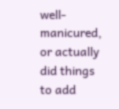well-manicured, or actually did things to add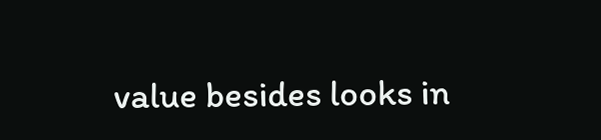value besides looks in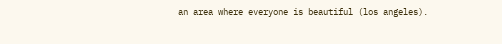an area where everyone is beautiful (los angeles).